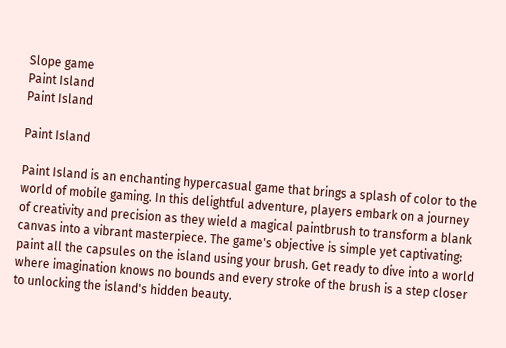Slope game
Paint Island
Paint Island

Paint Island

Paint Island is an enchanting hypercasual game that brings a splash of color to the world of mobile gaming. In this delightful adventure, players embark on a journey of creativity and precision as they wield a magical paintbrush to transform a blank canvas into a vibrant masterpiece. The game's objective is simple yet captivating: paint all the capsules on the island using your brush. Get ready to dive into a world where imagination knows no bounds and every stroke of the brush is a step closer to unlocking the island's hidden beauty.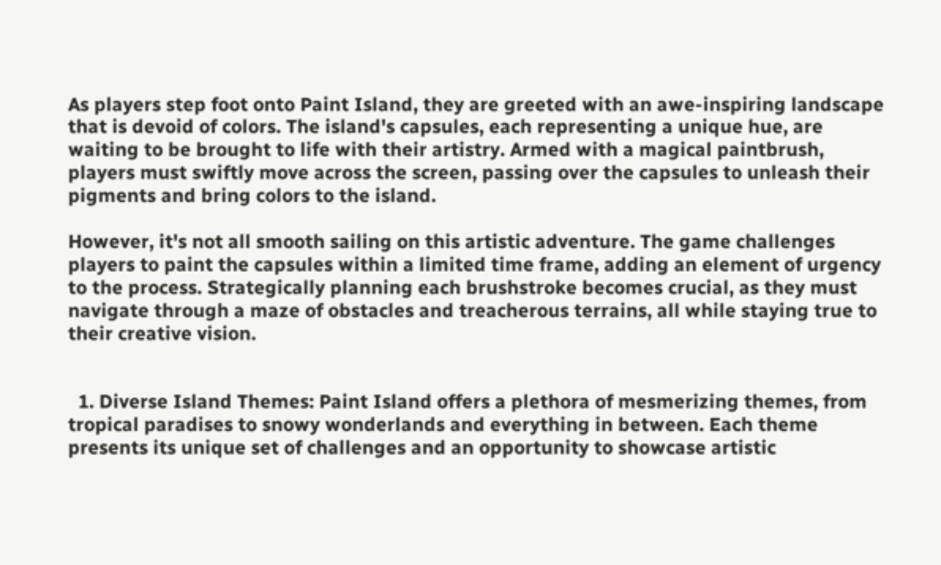As players step foot onto Paint Island, they are greeted with an awe-inspiring landscape that is devoid of colors. The island's capsules, each representing a unique hue, are waiting to be brought to life with their artistry. Armed with a magical paintbrush, players must swiftly move across the screen, passing over the capsules to unleash their pigments and bring colors to the island.

However, it's not all smooth sailing on this artistic adventure. The game challenges players to paint the capsules within a limited time frame, adding an element of urgency to the process. Strategically planning each brushstroke becomes crucial, as they must navigate through a maze of obstacles and treacherous terrains, all while staying true to their creative vision.


  1. Diverse Island Themes: Paint Island offers a plethora of mesmerizing themes, from tropical paradises to snowy wonderlands and everything in between. Each theme presents its unique set of challenges and an opportunity to showcase artistic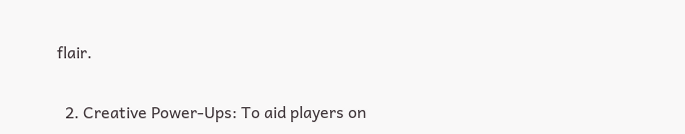flair.

  2. Creative Power-Ups: To aid players on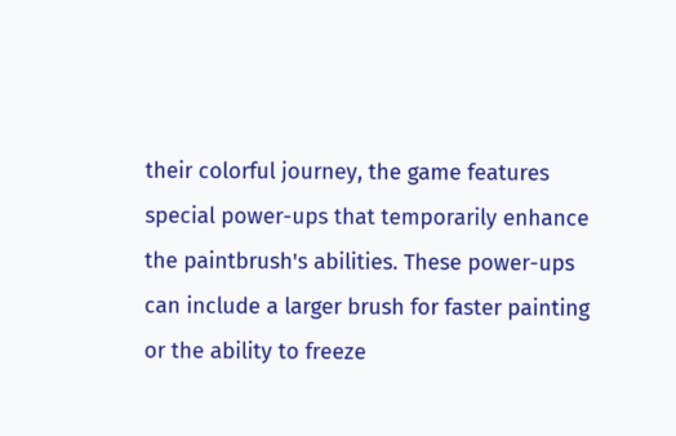their colorful journey, the game features special power-ups that temporarily enhance the paintbrush's abilities. These power-ups can include a larger brush for faster painting or the ability to freeze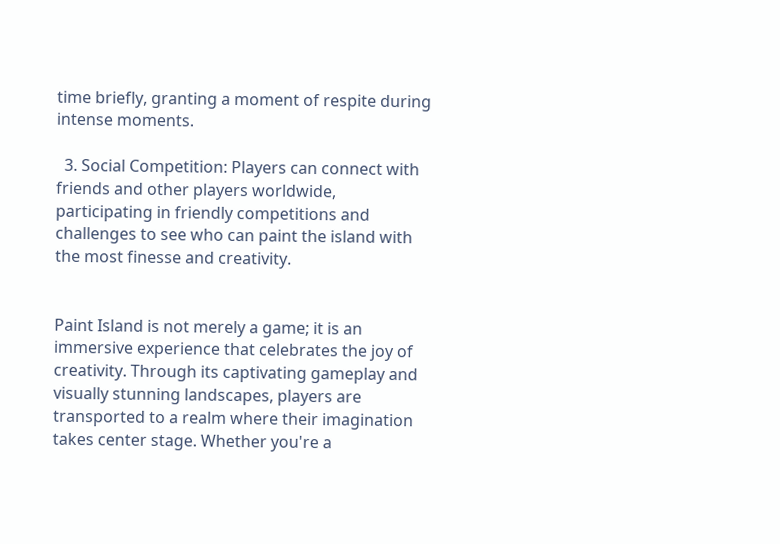time briefly, granting a moment of respite during intense moments.

  3. Social Competition: Players can connect with friends and other players worldwide, participating in friendly competitions and challenges to see who can paint the island with the most finesse and creativity.


Paint Island is not merely a game; it is an immersive experience that celebrates the joy of creativity. Through its captivating gameplay and visually stunning landscapes, players are transported to a realm where their imagination takes center stage. Whether you're a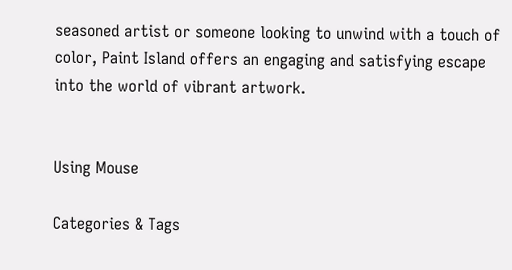seasoned artist or someone looking to unwind with a touch of color, Paint Island offers an engaging and satisfying escape into the world of vibrant artwork.


Using Mouse

Categories & Tags